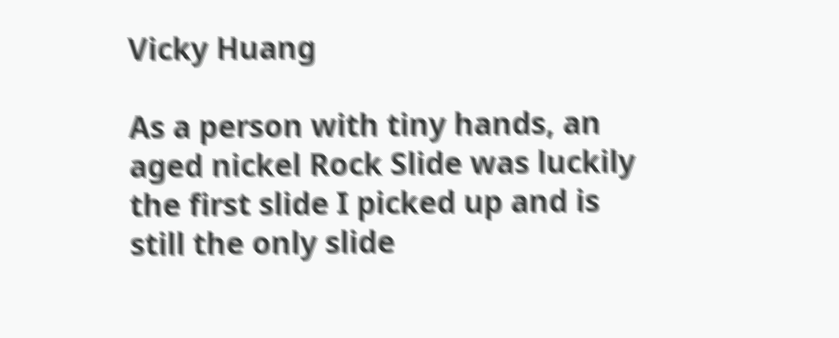Vicky Huang

As a person with tiny hands, an aged nickel Rock Slide was luckily the first slide I picked up and is still the only slide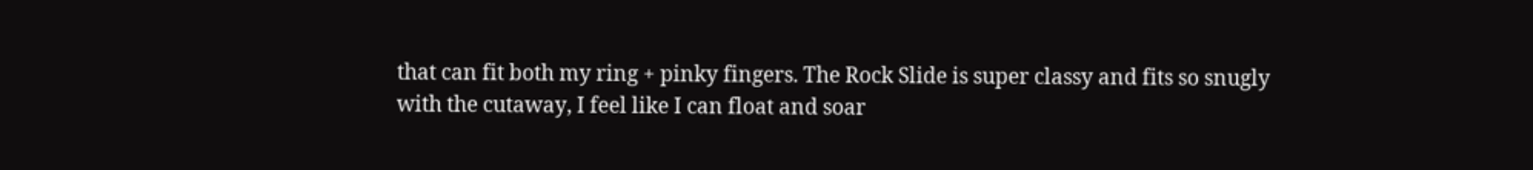that can fit both my ring + pinky fingers. The Rock Slide is super classy and fits so snugly with the cutaway, I feel like I can float and soar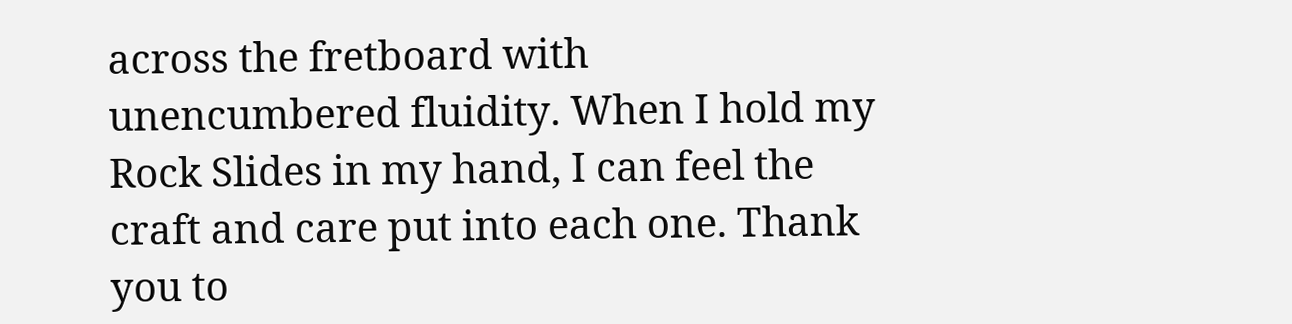across the fretboard with unencumbered fluidity. When I hold my Rock Slides in my hand, I can feel the craft and care put into each one. Thank you to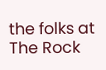the folks at The Rock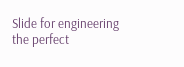Slide for engineering the perfect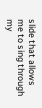slide that allows me to sing through my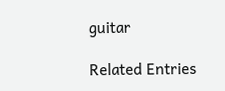guitar

Related Entries